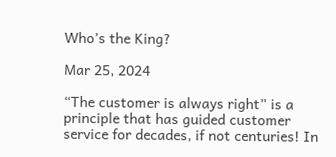Who’s the King?

Mar 25, 2024

“The customer is always right” is a principle that has guided customer service for decades, if not centuries! In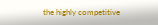the highly competitive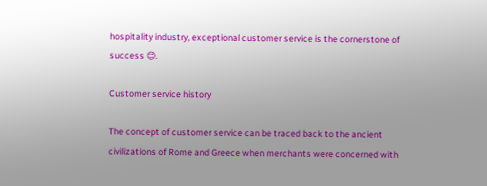hospitality industry, exceptional customer service is the cornerstone of success 😊.

Customer service history

The concept of customer service can be traced back to the ancient civilizations of Rome and Greece when merchants were concerned with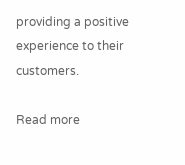providing a positive experience to their customers.

Read more